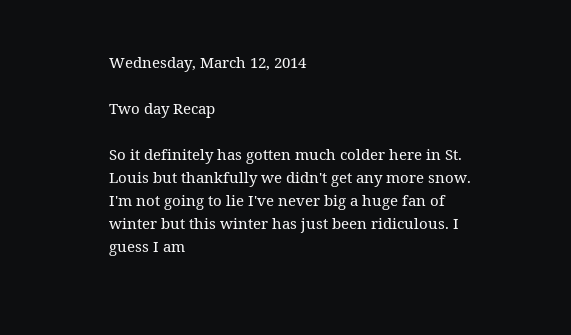Wednesday, March 12, 2014

Two day Recap

So it definitely has gotten much colder here in St. Louis but thankfully we didn't get any more snow. I'm not going to lie I've never big a huge fan of winter but this winter has just been ridiculous. I guess I am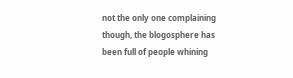not the only one complaining though, the blogosphere has been full of people whining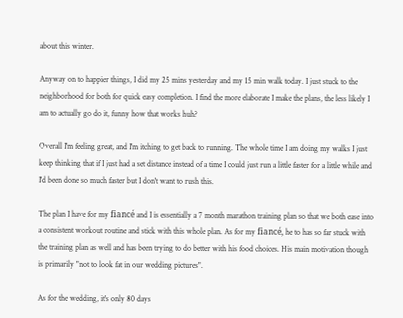about this winter.

Anyway on to happier things, I did my 25 mins yesterday and my 15 min walk today. I just stuck to the neighborhood for both for quick easy completion. I find the more elaborate I make the plans, the less likely I am to actually go do it, funny how that works huh?

Overall I'm feeling great, and I'm itching to get back to running. The whole time I am doing my walks I just keep thinking that if I just had a set distance instead of a time I could just run a little faster for a little while and I'd been done so much faster but I don't want to rush this.

The plan I have for my fiancé and I is essentially a 7 month marathon training plan so that we both ease into a consistent workout routine and stick with this whole plan. As for my fiancé, he to has so far stuck with the training plan as well and has been trying to do better with his food choices. His main motivation though is primarily "not to look fat in our wedding pictures".

As for the wedding, it's only 80 days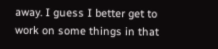away. I guess I better get to work on some things in that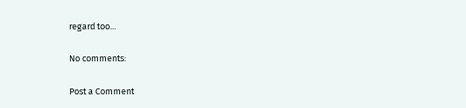regard too...

No comments:

Post a Comment